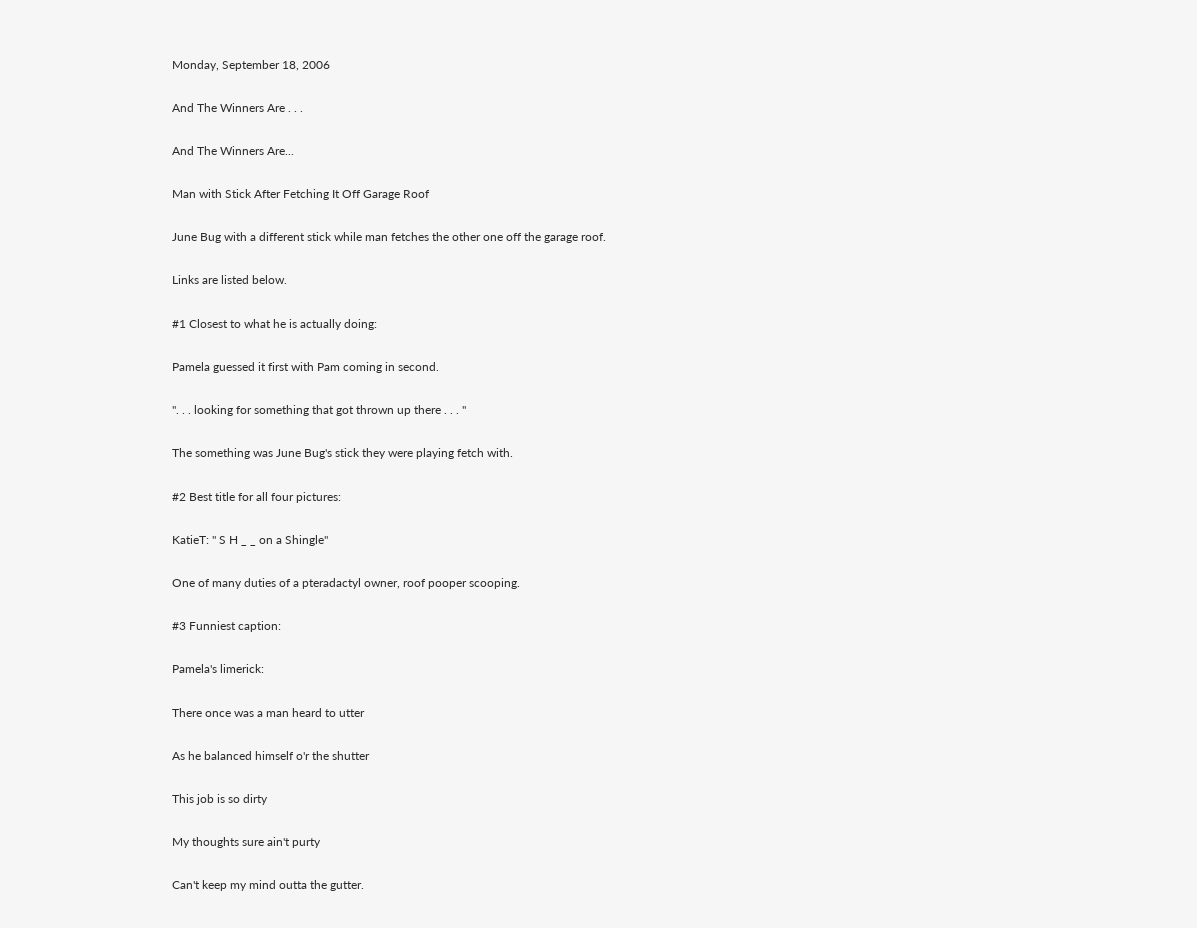Monday, September 18, 2006

And The Winners Are . . .

And The Winners Are...

Man with Stick After Fetching It Off Garage Roof

June Bug with a different stick while man fetches the other one off the garage roof.

Links are listed below.

#1 Closest to what he is actually doing:

Pamela guessed it first with Pam coming in second.

". . . looking for something that got thrown up there . . . "

The something was June Bug's stick they were playing fetch with.

#2 Best title for all four pictures:

KatieT: " S H _ _ on a Shingle"

One of many duties of a pteradactyl owner, roof pooper scooping.

#3 Funniest caption:

Pamela's limerick:

There once was a man heard to utter

As he balanced himself o'r the shutter

This job is so dirty

My thoughts sure ain't purty

Can't keep my mind outta the gutter.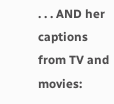. . . AND her captions from TV and movies: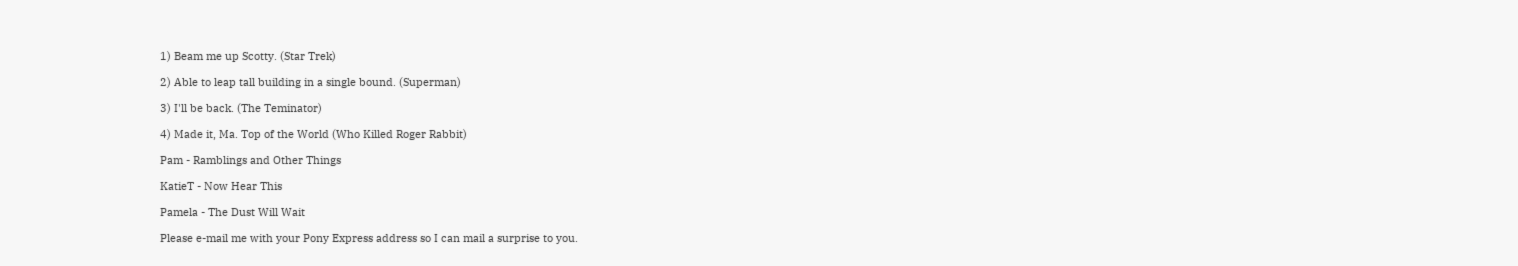1) Beam me up Scotty. (Star Trek)

2) Able to leap tall building in a single bound. (Superman)

3) I'll be back. (The Teminator)

4) Made it, Ma. Top of the World (Who Killed Roger Rabbit)

Pam - Ramblings and Other Things

KatieT - Now Hear This

Pamela - The Dust Will Wait

Please e-mail me with your Pony Express address so I can mail a surprise to you.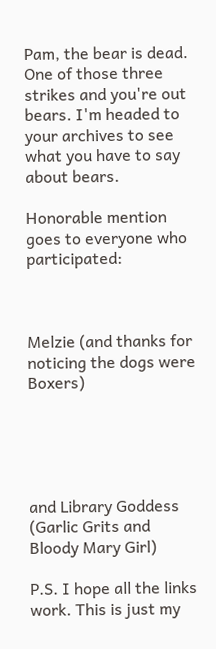Pam, the bear is dead. One of those three strikes and you're out bears. I'm headed to your archives to see what you have to say about bears.

Honorable mention goes to everyone who participated:



Melzie (and thanks for noticing the dogs were Boxers)





and Library Goddess (Garlic Grits and Bloody Mary Girl)

P.S. I hope all the links work. This is just my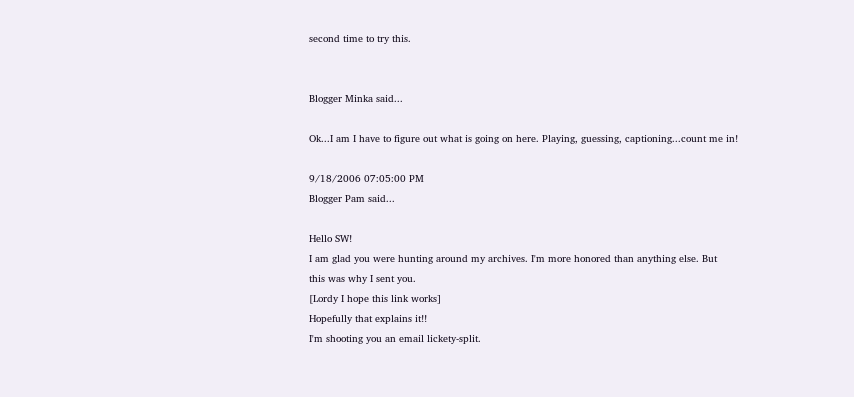second time to try this.


Blogger Minka said...

Ok...I am I have to figure out what is going on here. Playing, guessing, captioning...count me in!

9/18/2006 07:05:00 PM
Blogger Pam said...

Hello SW!
I am glad you were hunting around my archives. I'm more honored than anything else. But
this was why I sent you.
[Lordy I hope this link works]
Hopefully that explains it!!
I'm shooting you an email lickety-split.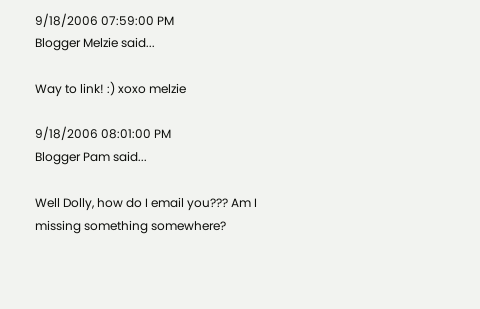9/18/2006 07:59:00 PM
Blogger Melzie said...

Way to link! :) xoxo melzie

9/18/2006 08:01:00 PM
Blogger Pam said...

Well Dolly, how do I email you??? Am I missing something somewhere?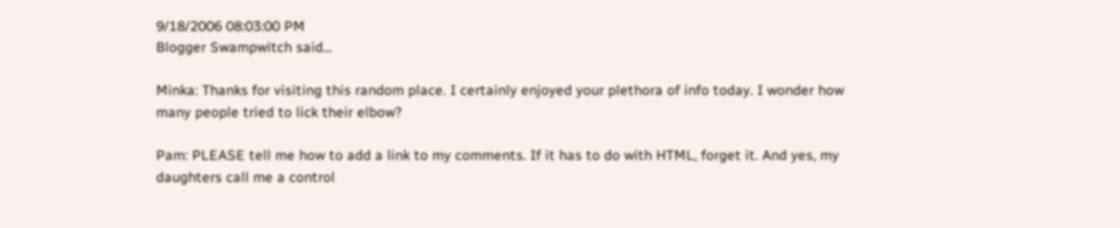9/18/2006 08:03:00 PM
Blogger Swampwitch said...

Minka: Thanks for visiting this random place. I certainly enjoyed your plethora of info today. I wonder how many people tried to lick their elbow?

Pam: PLEASE tell me how to add a link to my comments. If it has to do with HTML, forget it. And yes, my daughters call me a control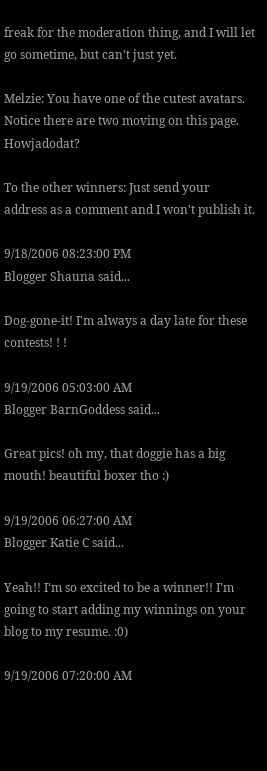freak for the moderation thing, and I will let go sometime, but can't just yet.

Melzie: You have one of the cutest avatars. Notice there are two moving on this page. Howjadodat?

To the other winners: Just send your address as a comment and I won't publish it.

9/18/2006 08:23:00 PM
Blogger Shauna said...

Dog-gone-it! I'm always a day late for these contests! ! !

9/19/2006 05:03:00 AM
Blogger BarnGoddess said...

Great pics! oh my, that doggie has a big mouth! beautiful boxer tho :)

9/19/2006 06:27:00 AM
Blogger Katie C said...

Yeah!! I'm so excited to be a winner!! I'm going to start adding my winnings on your blog to my resume. :0)

9/19/2006 07:20:00 AM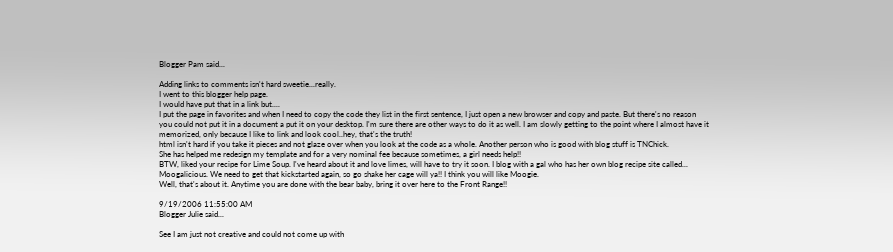Blogger Pam said...

Adding links to comments isn't hard sweetie...really.
I went to this blogger help page.
I would have put that in a link but....
I put the page in favorites and when I need to copy the code they list in the first sentence, I just open a new browser and copy and paste. But there's no reason you could not put it in a document a put it on your desktop. I'm sure there are other ways to do it as well. I am slowly getting to the point where I almost have it memorized, only because I like to link and look cool..hey, that's the truth!
html isn't hard if you take it pieces and not glaze over when you look at the code as a whole. Another person who is good with blog stuff is TNChick.
She has helped me redesign my template and for a very nominal fee because sometimes, a girl needs help!!
BTW, liked your recipe for Lime Soup. I've heard about it and love limes, will have to try it soon. I blog with a gal who has her own blog recipe site called... Moogalicious. We need to get that kickstarted again, so go shake her cage will ya!! I think you will like Moogie.
Well, that's about it. Anytime you are done with the bear baby, bring it over here to the Front Range!!

9/19/2006 11:55:00 AM
Blogger Julie said...

See I am just not creative and could not come up with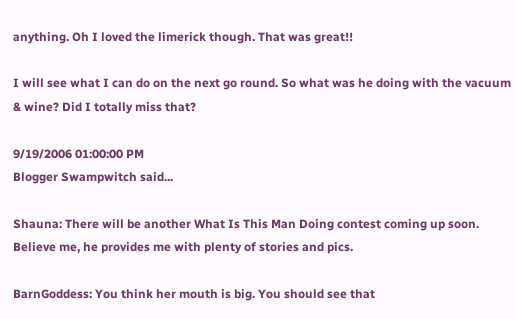anything. Oh I loved the limerick though. That was great!!

I will see what I can do on the next go round. So what was he doing with the vacuum & wine? Did I totally miss that?

9/19/2006 01:00:00 PM
Blogger Swampwitch said...

Shauna: There will be another What Is This Man Doing contest coming up soon. Believe me, he provides me with plenty of stories and pics.

BarnGoddess: You think her mouth is big. You should see that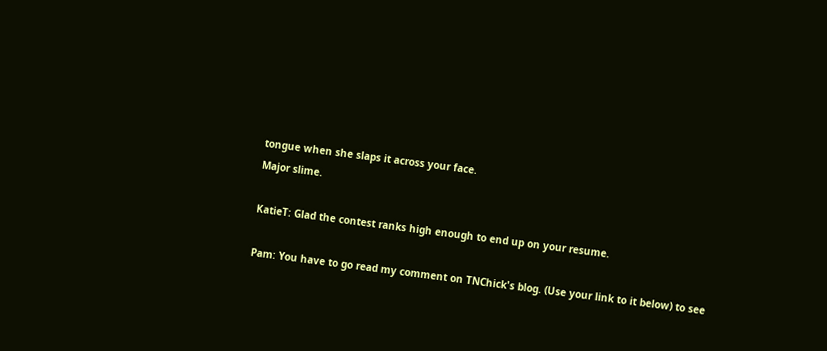tongue when she slaps it across your face.
Major slime.

KatieT: Glad the contest ranks high enough to end up on your resume.

Pam: You have to go read my comment on TNChick's blog. (Use your link to it below) to see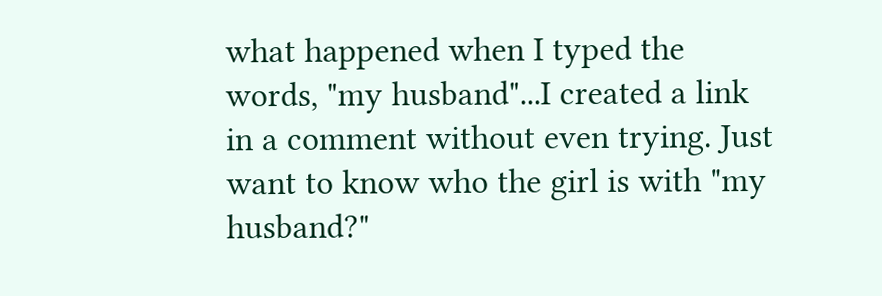what happened when I typed the words, "my husband"...I created a link in a comment without even trying. Just want to know who the girl is with "my husband?"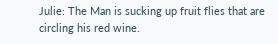Julie: The Man is sucking up fruit flies that are circling his red wine.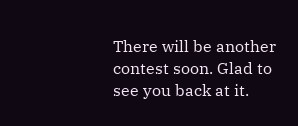There will be another contest soon. Glad to see you back at it.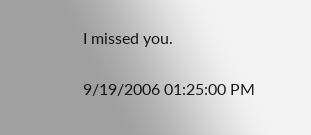I missed you.

9/19/2006 01:25:00 PM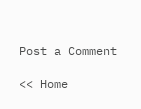Post a Comment

<< Home